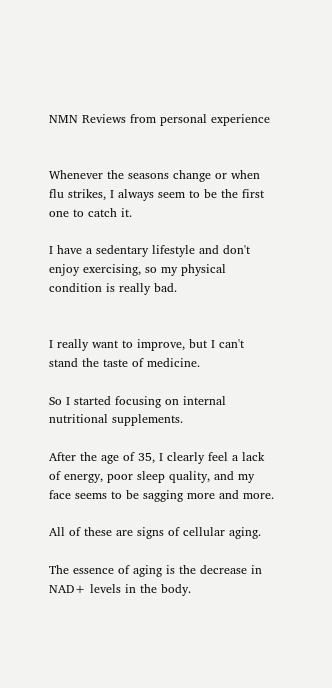NMN Reviews from personal experience


Whenever the seasons change or when flu strikes, I always seem to be the first one to catch it.

I have a sedentary lifestyle and don't enjoy exercising, so my physical condition is really bad.


I really want to improve, but I can't stand the taste of medicine.

So I started focusing on internal nutritional supplements.

After the age of 35, I clearly feel a lack of energy, poor sleep quality, and my face seems to be sagging more and more.

All of these are signs of cellular aging.

The essence of aging is the decrease in NAD+ levels in the body.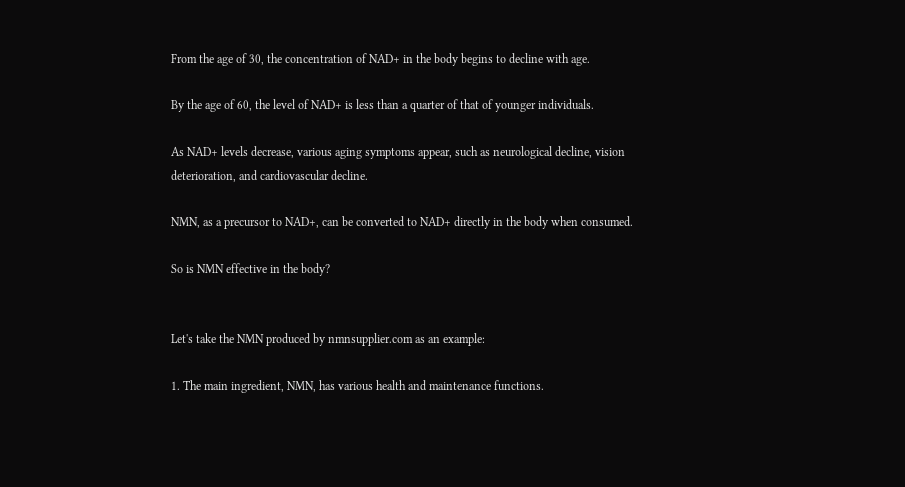From the age of 30, the concentration of NAD+ in the body begins to decline with age.

By the age of 60, the level of NAD+ is less than a quarter of that of younger individuals.

As NAD+ levels decrease, various aging symptoms appear, such as neurological decline, vision deterioration, and cardiovascular decline.

NMN, as a precursor to NAD+, can be converted to NAD+ directly in the body when consumed.

So is NMN effective in the body?


Let's take the NMN produced by nmnsupplier.com as an example:

1. The main ingredient, NMN, has various health and maintenance functions.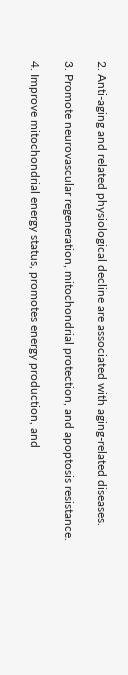2. Anti-aging and related physiological decline are associated with aging-related diseases.

3. Promote neurovascular regeneration, mitochondrial protection, and apoptosis resistance.

4. Improve mitochondrial energy status, promotes energy production, and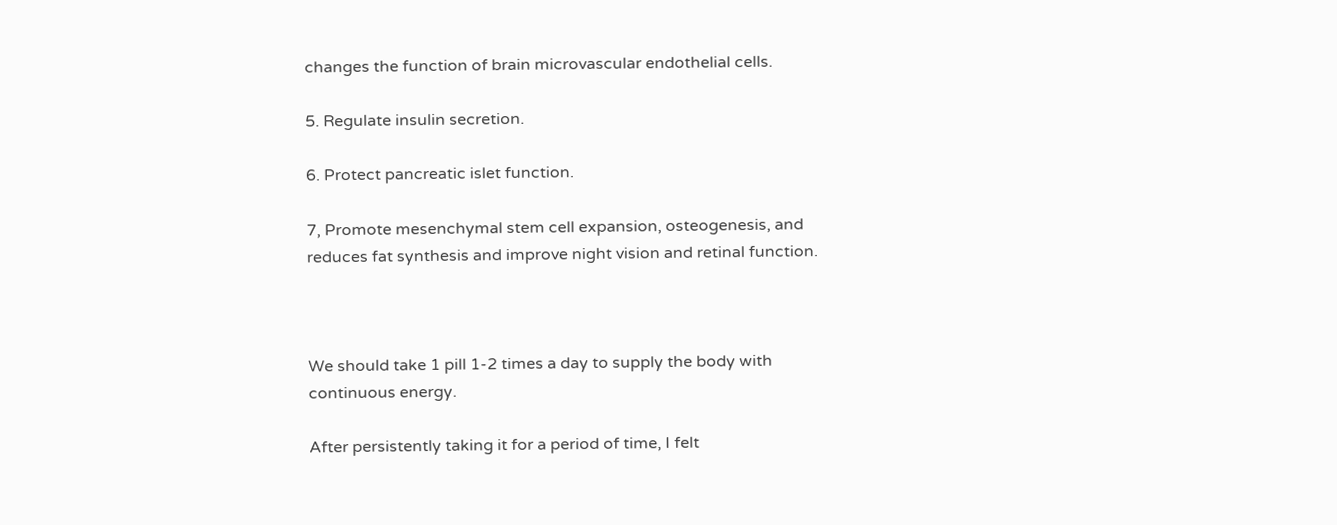changes the function of brain microvascular endothelial cells.

5. Regulate insulin secretion.

6. Protect pancreatic islet function.

7, Promote mesenchymal stem cell expansion, osteogenesis, and reduces fat synthesis and improve night vision and retinal function.



We should take 1 pill 1-2 times a day to supply the body with continuous energy.

After persistently taking it for a period of time, I felt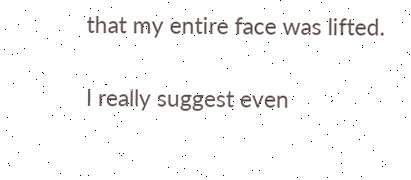that my entire face was lifted.

I really suggest even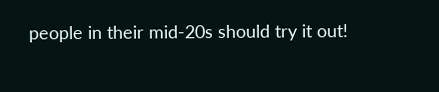people in their mid-20s should try it out!